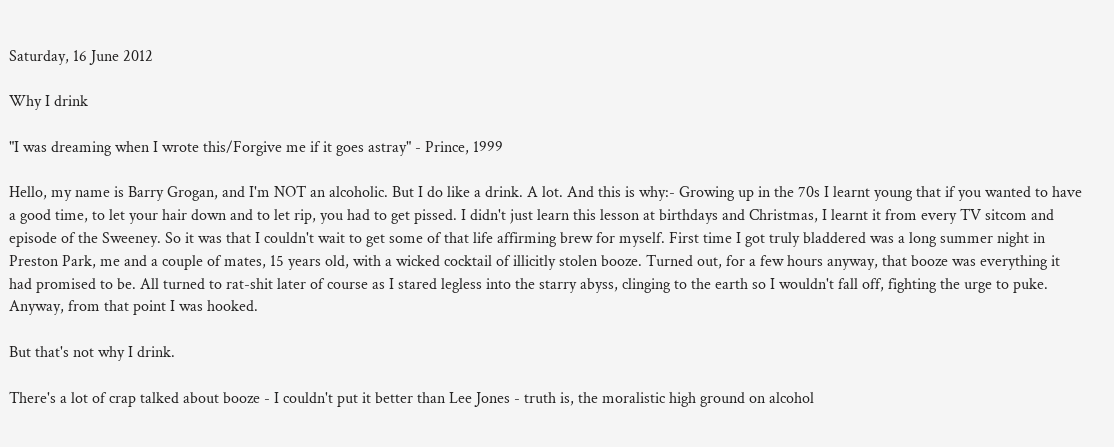Saturday, 16 June 2012

Why I drink

"I was dreaming when I wrote this/Forgive me if it goes astray" - Prince, 1999

Hello, my name is Barry Grogan, and I'm NOT an alcoholic. But I do like a drink. A lot. And this is why:- Growing up in the 70s I learnt young that if you wanted to have a good time, to let your hair down and to let rip, you had to get pissed. I didn't just learn this lesson at birthdays and Christmas, I learnt it from every TV sitcom and episode of the Sweeney. So it was that I couldn't wait to get some of that life affirming brew for myself. First time I got truly bladdered was a long summer night in Preston Park, me and a couple of mates, 15 years old, with a wicked cocktail of illicitly stolen booze. Turned out, for a few hours anyway, that booze was everything it had promised to be. All turned to rat-shit later of course as I stared legless into the starry abyss, clinging to the earth so I wouldn't fall off, fighting the urge to puke. Anyway, from that point I was hooked.

But that's not why I drink.

There's a lot of crap talked about booze - I couldn't put it better than Lee Jones - truth is, the moralistic high ground on alcohol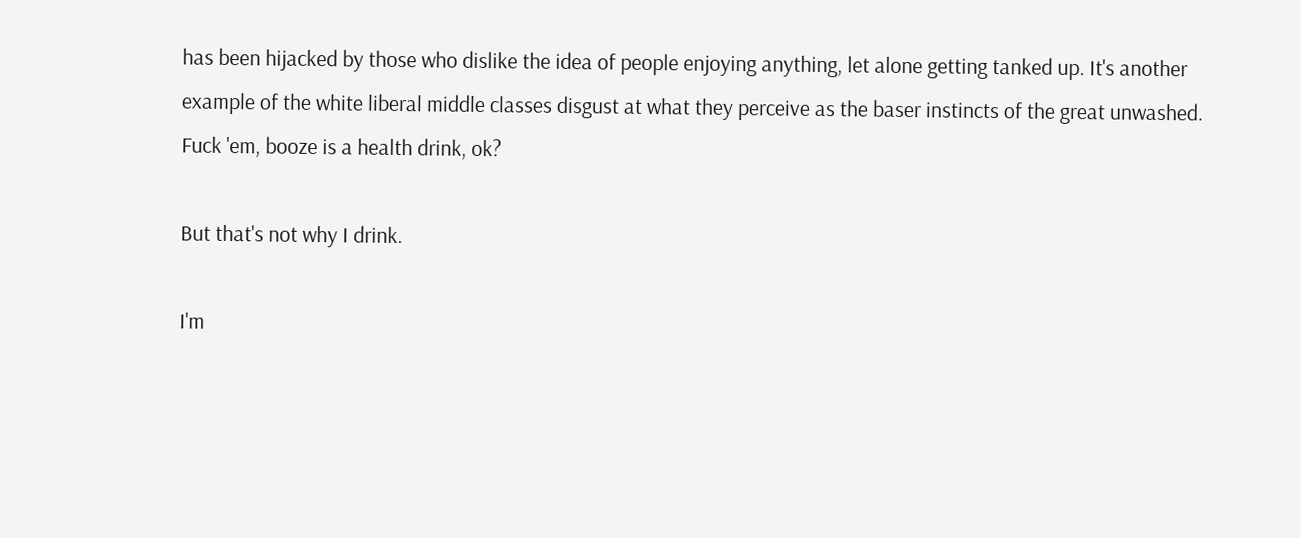has been hijacked by those who dislike the idea of people enjoying anything, let alone getting tanked up. It's another example of the white liberal middle classes disgust at what they perceive as the baser instincts of the great unwashed. Fuck 'em, booze is a health drink, ok?

But that's not why I drink.

I'm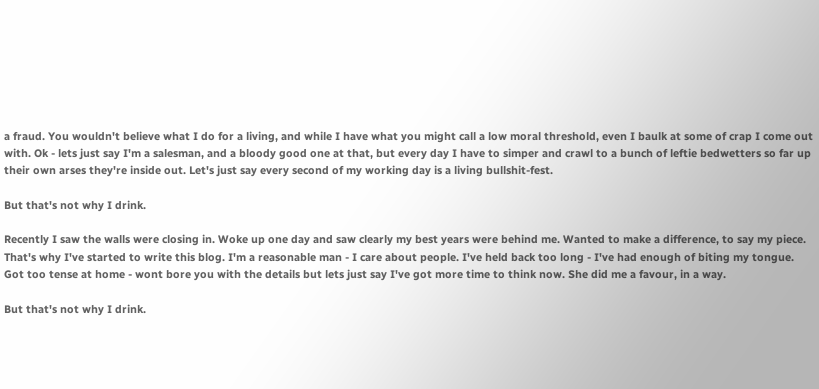a fraud. You wouldn't believe what I do for a living, and while I have what you might call a low moral threshold, even I baulk at some of crap I come out with. Ok - lets just say I'm a salesman, and a bloody good one at that, but every day I have to simper and crawl to a bunch of leftie bedwetters so far up their own arses they're inside out. Let's just say every second of my working day is a living bullshit-fest.

But that's not why I drink.

Recently I saw the walls were closing in. Woke up one day and saw clearly my best years were behind me. Wanted to make a difference, to say my piece. That's why I've started to write this blog. I'm a reasonable man - I care about people. I've held back too long - I've had enough of biting my tongue. Got too tense at home - wont bore you with the details but lets just say I've got more time to think now. She did me a favour, in a way.

But that's not why I drink.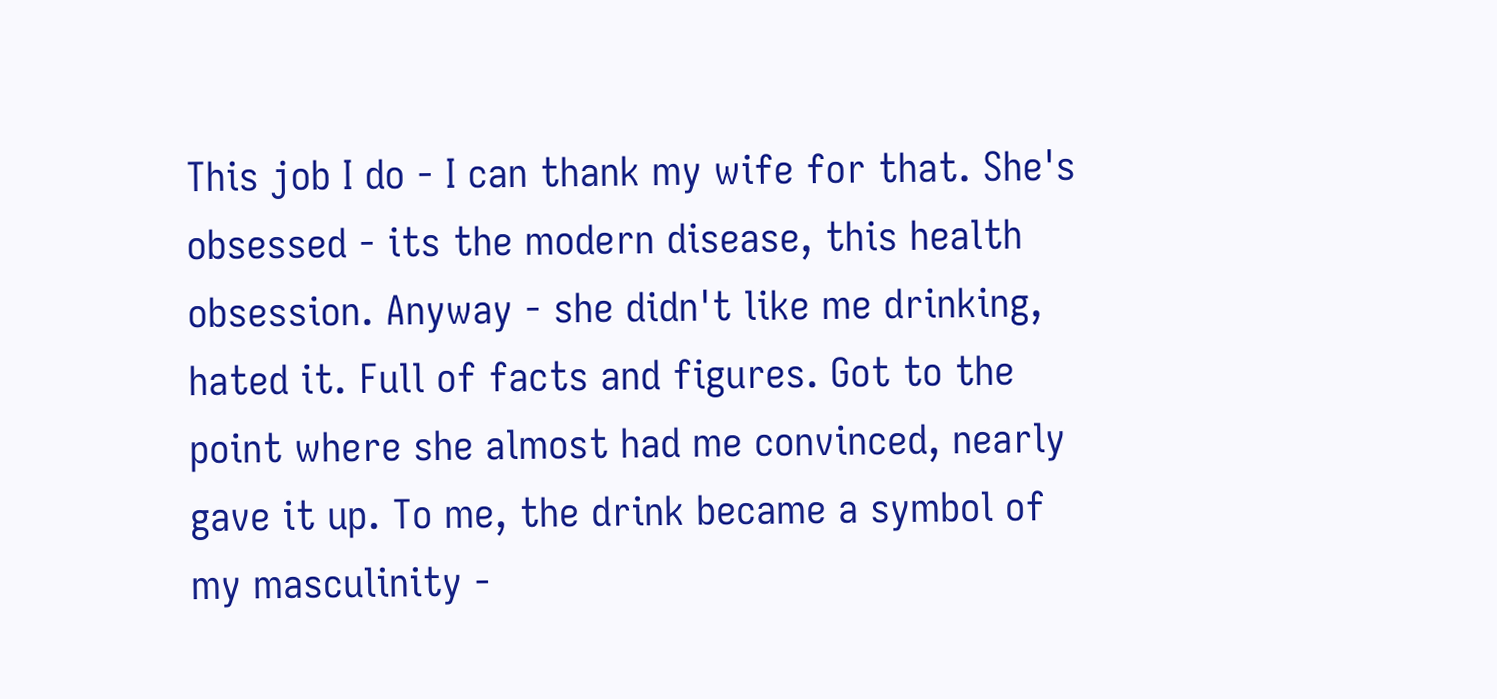This job I do - I can thank my wife for that. She's obsessed - its the modern disease, this health obsession. Anyway - she didn't like me drinking, hated it. Full of facts and figures. Got to the point where she almost had me convinced, nearly gave it up. To me, the drink became a symbol of my masculinity -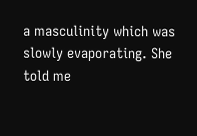a masculinity which was slowly evaporating. She told me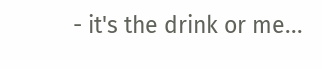- it's the drink or me...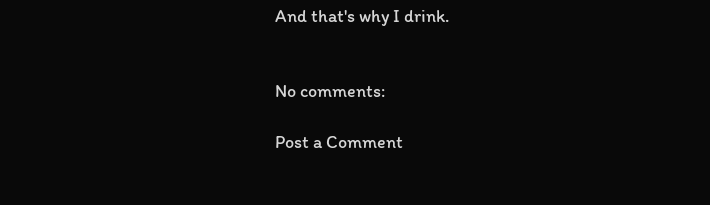And that's why I drink.


No comments:

Post a Comment